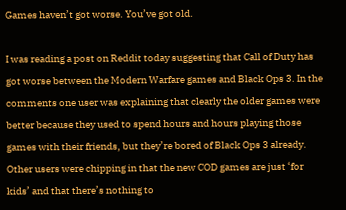Games haven’t got worse. You’ve got old.

I was reading a post on Reddit today suggesting that Call of Duty has got worse between the Modern Warfare games and Black Ops 3. In the comments one user was explaining that clearly the older games were better because they used to spend hours and hours playing those games with their friends, but they’re bored of Black Ops 3 already. Other users were chipping in that the new COD games are just ‘for kids’ and that there’s nothing to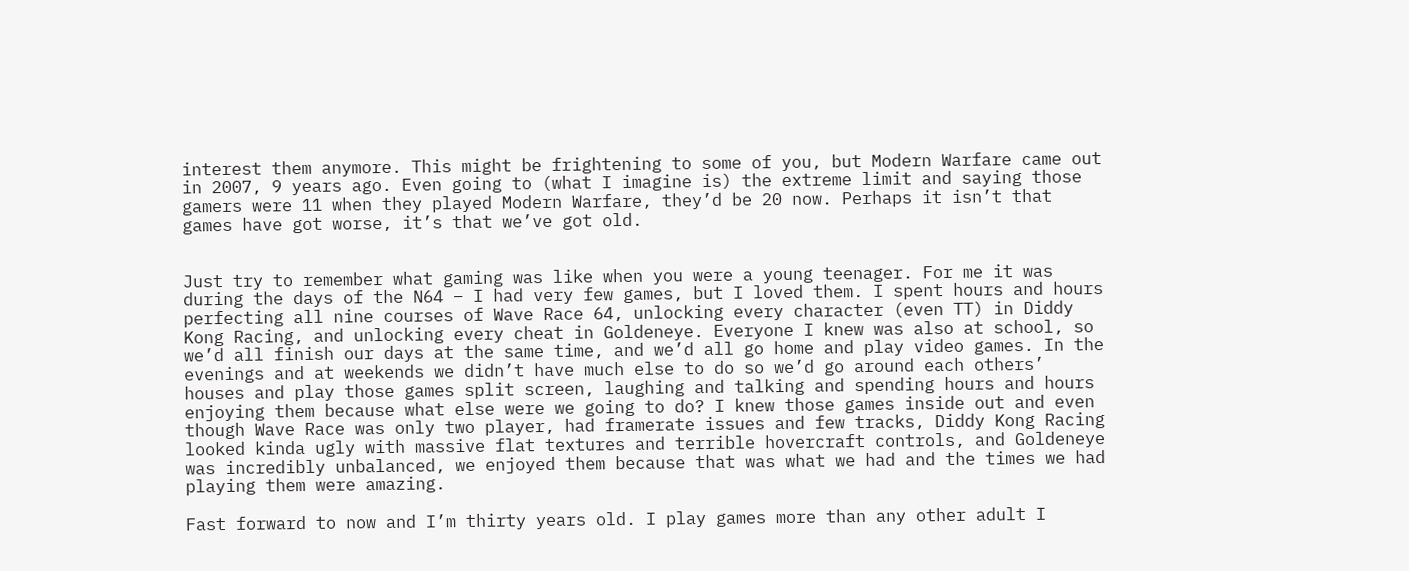interest them anymore. This might be frightening to some of you, but Modern Warfare came out in 2007, 9 years ago. Even going to (what I imagine is) the extreme limit and saying those gamers were 11 when they played Modern Warfare, they’d be 20 now. Perhaps it isn’t that games have got worse, it’s that we’ve got old.


Just try to remember what gaming was like when you were a young teenager. For me it was during the days of the N64 – I had very few games, but I loved them. I spent hours and hours perfecting all nine courses of Wave Race 64, unlocking every character (even TT) in Diddy Kong Racing, and unlocking every cheat in Goldeneye. Everyone I knew was also at school, so we’d all finish our days at the same time, and we’d all go home and play video games. In the evenings and at weekends we didn’t have much else to do so we’d go around each others’ houses and play those games split screen, laughing and talking and spending hours and hours enjoying them because what else were we going to do? I knew those games inside out and even though Wave Race was only two player, had framerate issues and few tracks, Diddy Kong Racing looked kinda ugly with massive flat textures and terrible hovercraft controls, and Goldeneye was incredibly unbalanced, we enjoyed them because that was what we had and the times we had playing them were amazing.

Fast forward to now and I’m thirty years old. I play games more than any other adult I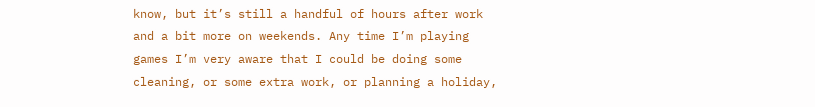know, but it’s still a handful of hours after work and a bit more on weekends. Any time I’m playing games I’m very aware that I could be doing some cleaning, or some extra work, or planning a holiday,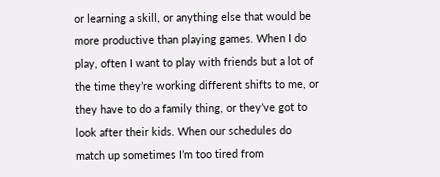or learning a skill, or anything else that would be more productive than playing games. When I do play, often I want to play with friends but a lot of the time they’re working different shifts to me, or they have to do a family thing, or they’ve got to look after their kids. When our schedules do match up sometimes I’m too tired from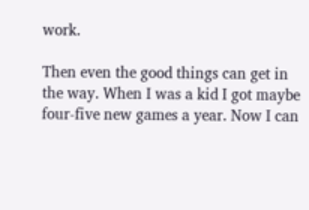work.

Then even the good things can get in the way. When I was a kid I got maybe four-five new games a year. Now I can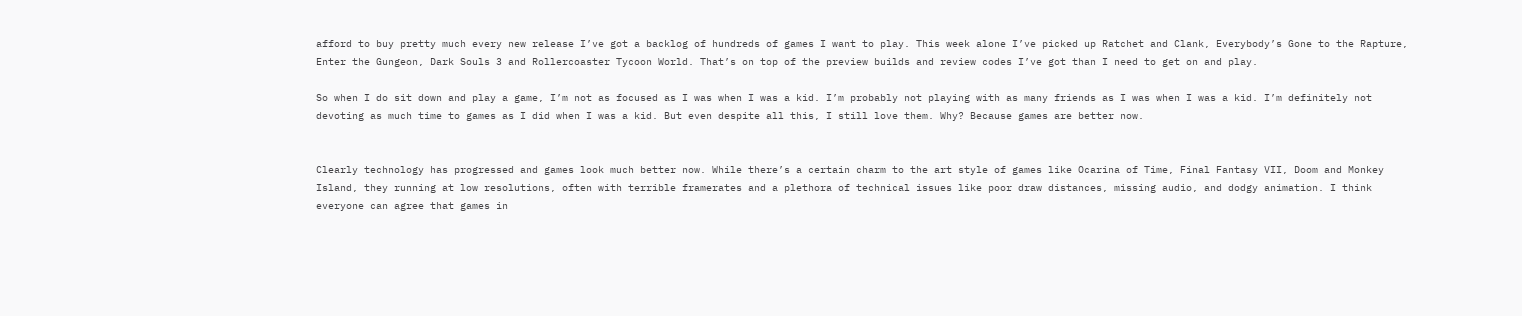afford to buy pretty much every new release I’ve got a backlog of hundreds of games I want to play. This week alone I’ve picked up Ratchet and Clank, Everybody’s Gone to the Rapture, Enter the Gungeon, Dark Souls 3 and Rollercoaster Tycoon World. That’s on top of the preview builds and review codes I’ve got than I need to get on and play.

So when I do sit down and play a game, I’m not as focused as I was when I was a kid. I’m probably not playing with as many friends as I was when I was a kid. I’m definitely not devoting as much time to games as I did when I was a kid. But even despite all this, I still love them. Why? Because games are better now.


Clearly technology has progressed and games look much better now. While there’s a certain charm to the art style of games like Ocarina of Time, Final Fantasy VII, Doom and Monkey Island, they running at low resolutions, often with terrible framerates and a plethora of technical issues like poor draw distances, missing audio, and dodgy animation. I think everyone can agree that games in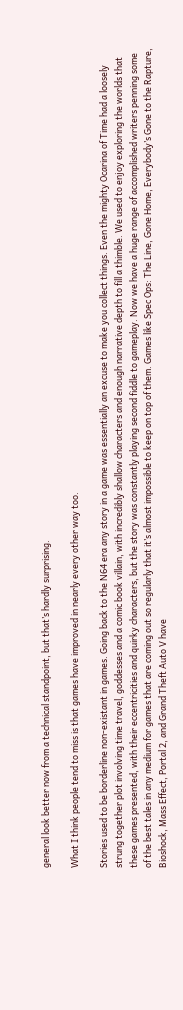general look better now from a technical standpoint, but that’s hardly surprising.

What I think people tend to miss is that games have improved in nearly every other way too.

Stories used to be borderline non-existant in games. Going back to the N64 era any story in a game was essentially an excuse to make you collect things. Even the mighty Ocarina of Time had a loosely strung together plot involving time travel, goddesses and a comic book villain, with incredibly shallow characters and enough narrative depth to fill a thimble. We used to enjoy exploring the worlds that these games presented, with their eccentricities and quirky characters, but the story was constantly playing second fiddle to gameplay. Now we have a huge range of accomplished writers penning some of the best tales in any medium for games that are coming out so regularly that it’s almost impossible to keep on top of them. Games like Spec Ops: The Line, Gone Home, Everybody’s Gone to the Rapture, Bioshock, Mass Effect, Portal 2, and Grand Theft Auto V have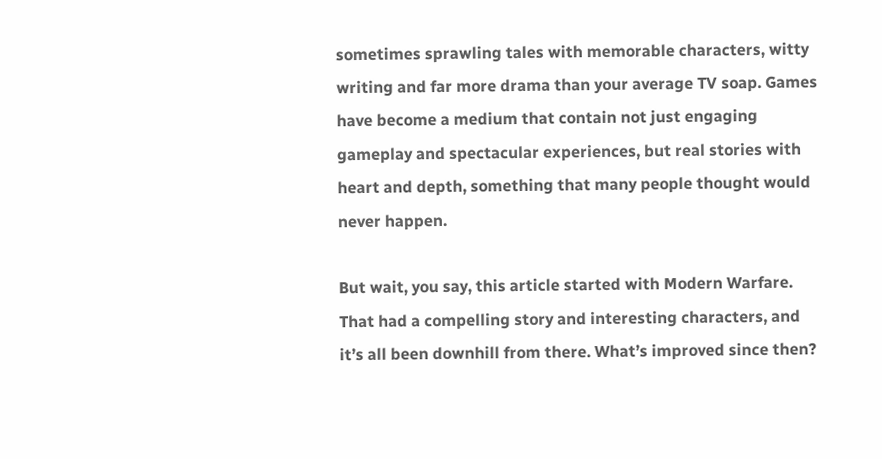sometimes sprawling tales with memorable characters, witty writing and far more drama than your average TV soap. Games have become a medium that contain not just engaging gameplay and spectacular experiences, but real stories with heart and depth, something that many people thought would never happen.

But wait, you say, this article started with Modern Warfare. That had a compelling story and interesting characters, and it’s all been downhill from there. What’s improved since then?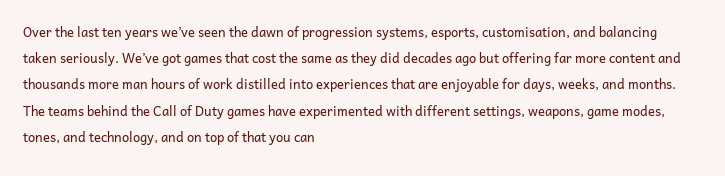Over the last ten years we’ve seen the dawn of progression systems, esports, customisation, and balancing taken seriously. We’ve got games that cost the same as they did decades ago but offering far more content and thousands more man hours of work distilled into experiences that are enjoyable for days, weeks, and months. The teams behind the Call of Duty games have experimented with different settings, weapons, game modes, tones, and technology, and on top of that you can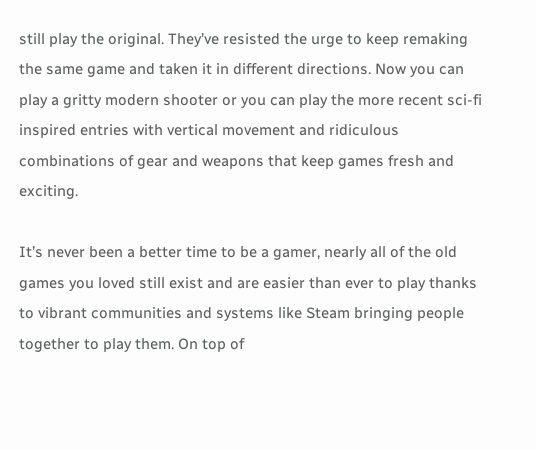still play the original. They’ve resisted the urge to keep remaking the same game and taken it in different directions. Now you can play a gritty modern shooter or you can play the more recent sci-fi inspired entries with vertical movement and ridiculous combinations of gear and weapons that keep games fresh and exciting.

It’s never been a better time to be a gamer, nearly all of the old games you loved still exist and are easier than ever to play thanks to vibrant communities and systems like Steam bringing people together to play them. On top of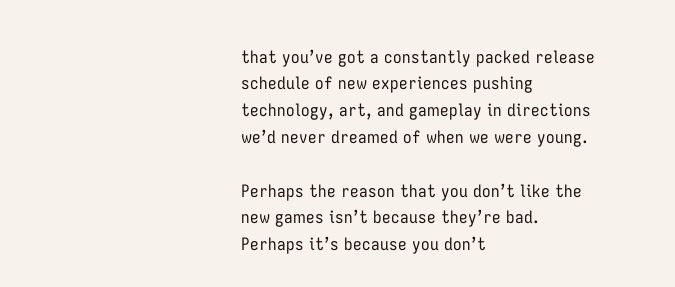that you’ve got a constantly packed release schedule of new experiences pushing technology, art, and gameplay in directions we’d never dreamed of when we were young.

Perhaps the reason that you don’t like the new games isn’t because they’re bad. Perhaps it’s because you don’t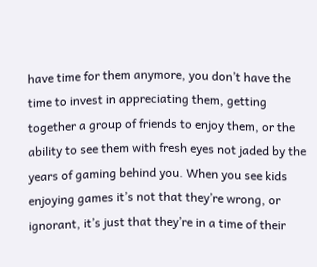have time for them anymore, you don’t have the time to invest in appreciating them, getting together a group of friends to enjoy them, or the ability to see them with fresh eyes not jaded by the years of gaming behind you. When you see kids enjoying games it’s not that they’re wrong, or ignorant, it’s just that they’re in a time of their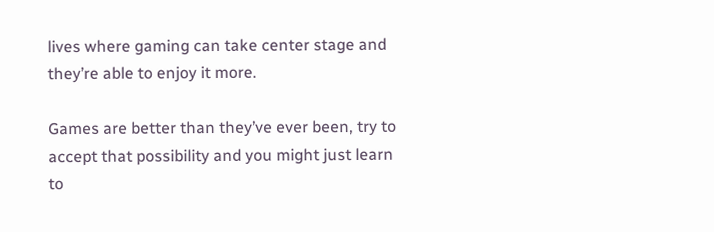lives where gaming can take center stage and they’re able to enjoy it more.

Games are better than they’ve ever been, try to accept that possibility and you might just learn to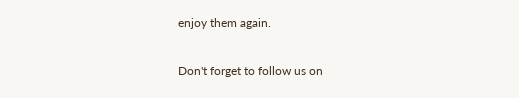enjoy them again.

Don't forget to follow us on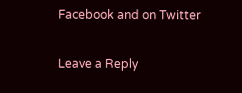Facebook and on Twitter

Leave a Reply